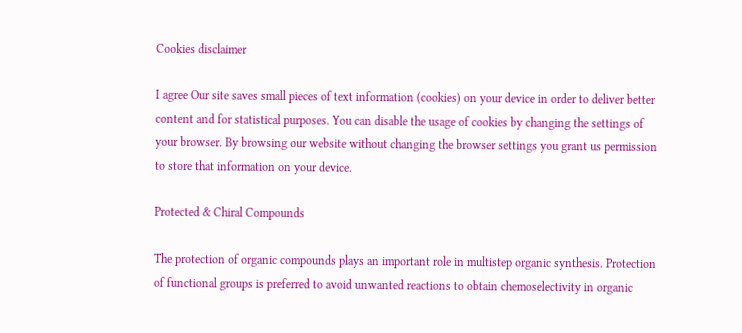Cookies disclaimer

I agree Our site saves small pieces of text information (cookies) on your device in order to deliver better content and for statistical purposes. You can disable the usage of cookies by changing the settings of your browser. By browsing our website without changing the browser settings you grant us permission to store that information on your device.

Protected & Chiral Compounds

The protection of organic compounds plays an important role in multistep organic synthesis. Protection of functional groups is preferred to avoid unwanted reactions to obtain chemoselectivity in organic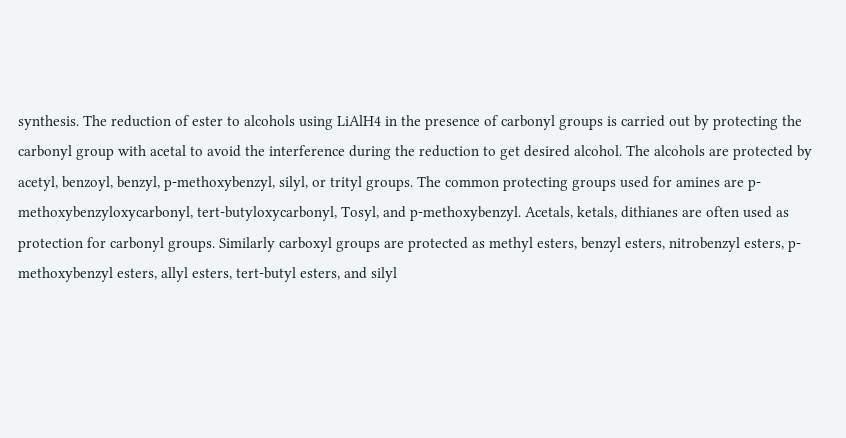synthesis. The reduction of ester to alcohols using LiAlH4 in the presence of carbonyl groups is carried out by protecting the carbonyl group with acetal to avoid the interference during the reduction to get desired alcohol. The alcohols are protected by acetyl, benzoyl, benzyl, p-methoxybenzyl, silyl, or trityl groups. The common protecting groups used for amines are p-methoxybenzyloxycarbonyl, tert-butyloxycarbonyl, Tosyl, and p-methoxybenzyl. Acetals, ketals, dithianes are often used as protection for carbonyl groups. Similarly carboxyl groups are protected as methyl esters, benzyl esters, nitrobenzyl esters, p-methoxybenzyl esters, allyl esters, tert-butyl esters, and silyl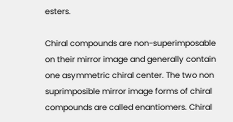esters.

Chiral compounds are non-superimposable on their mirror image and generally contain one asymmetric chiral center. The two non suprimposible mirror image forms of chiral compounds are called enantiomers. Chiral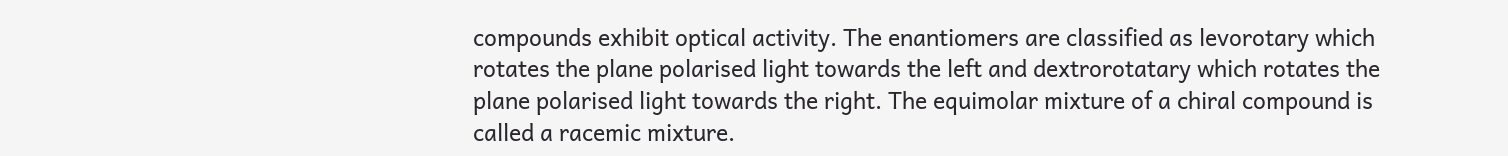compounds exhibit optical activity. The enantiomers are classified as levorotary which rotates the plane polarised light towards the left and dextrorotatary which rotates the plane polarised light towards the right. The equimolar mixture of a chiral compound is called a racemic mixture.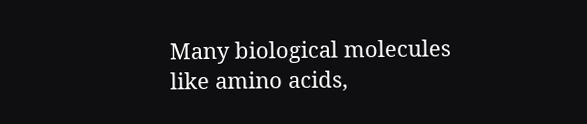Many biological molecules like amino acids,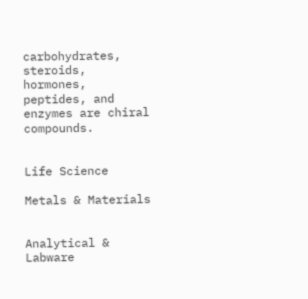carbohydrates, steroids, hormones, peptides, and enzymes are chiral compounds.


Life Science

Metals & Materials


Analytical & Labware